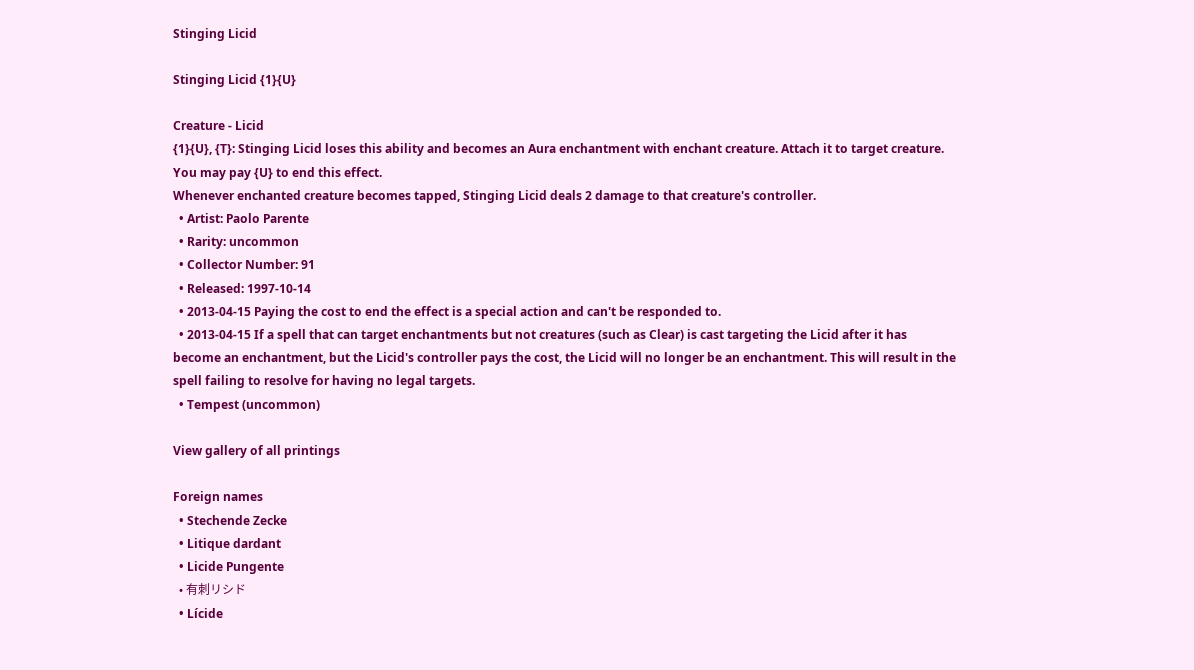Stinging Licid

Stinging Licid {1}{U}

Creature - Licid
{1}{U}, {T}: Stinging Licid loses this ability and becomes an Aura enchantment with enchant creature. Attach it to target creature. You may pay {U} to end this effect.
Whenever enchanted creature becomes tapped, Stinging Licid deals 2 damage to that creature's controller.
  • Artist: Paolo Parente
  • Rarity: uncommon
  • Collector Number: 91
  • Released: 1997-10-14
  • 2013-04-15 Paying the cost to end the effect is a special action and can't be responded to.
  • 2013-04-15 If a spell that can target enchantments but not creatures (such as Clear) is cast targeting the Licid after it has become an enchantment, but the Licid's controller pays the cost, the Licid will no longer be an enchantment. This will result in the spell failing to resolve for having no legal targets.
  • Tempest (uncommon)

View gallery of all printings

Foreign names
  • Stechende Zecke
  • Litique dardant
  • Licide Pungente
  • 有刺リシド
  • Lícide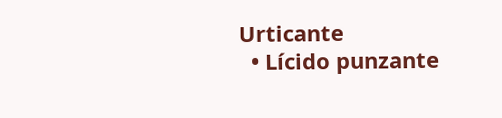Urticante
  • Lícido punzante